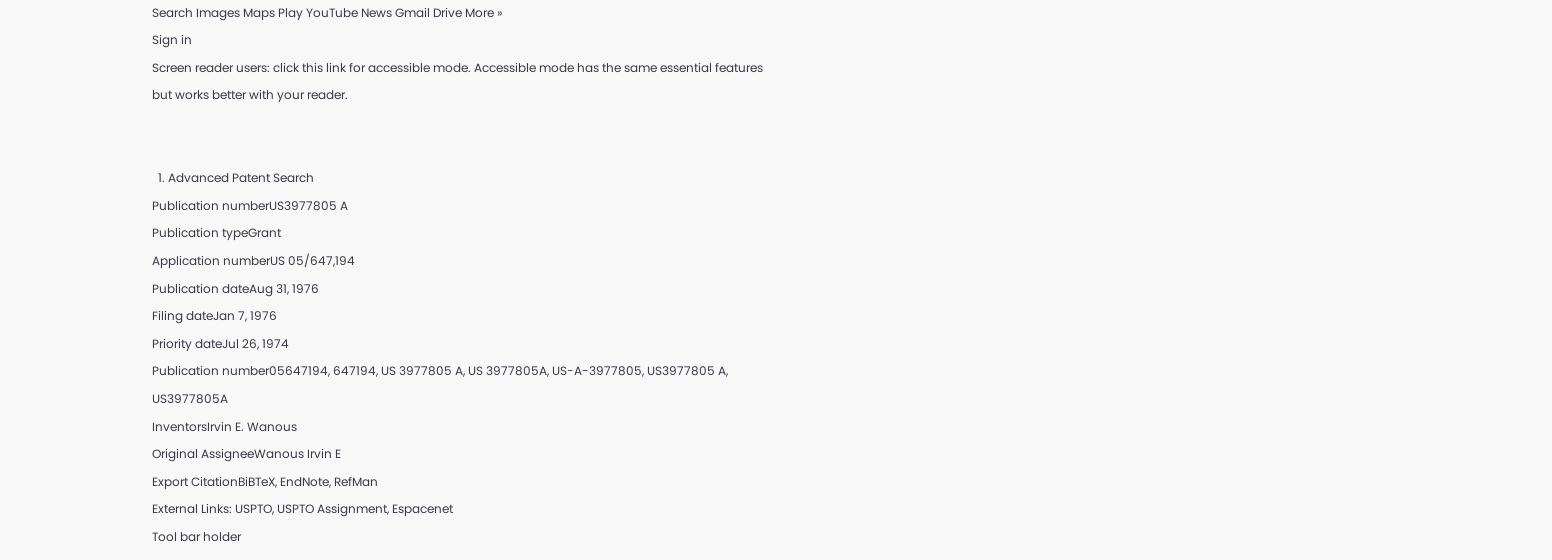Search Images Maps Play YouTube News Gmail Drive More »
Sign in
Screen reader users: click this link for accessible mode. Accessible mode has the same essential features but works better with your reader.


  1. Advanced Patent Search
Publication numberUS3977805 A
Publication typeGrant
Application numberUS 05/647,194
Publication dateAug 31, 1976
Filing dateJan 7, 1976
Priority dateJul 26, 1974
Publication number05647194, 647194, US 3977805 A, US 3977805A, US-A-3977805, US3977805 A, US3977805A
InventorsIrvin E. Wanous
Original AssigneeWanous Irvin E
Export CitationBiBTeX, EndNote, RefMan
External Links: USPTO, USPTO Assignment, Espacenet
Tool bar holder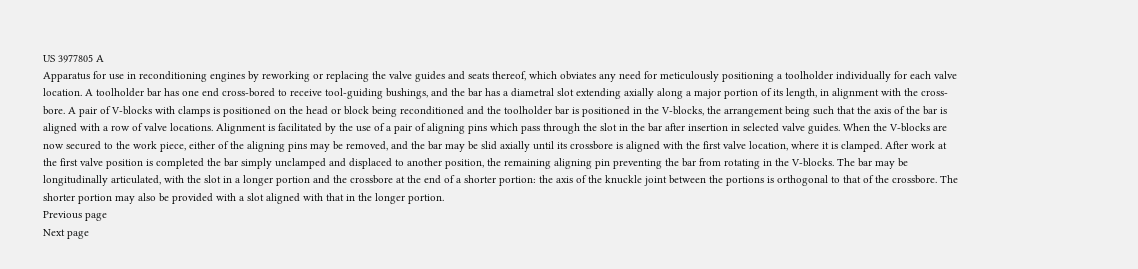US 3977805 A
Apparatus for use in reconditioning engines by reworking or replacing the valve guides and seats thereof, which obviates any need for meticulously positioning a toolholder individually for each valve location. A toolholder bar has one end cross-bored to receive tool-guiding bushings, and the bar has a diametral slot extending axially along a major portion of its length, in alignment with the cross-bore. A pair of V-blocks with clamps is positioned on the head or block being reconditioned and the toolholder bar is positioned in the V-blocks, the arrangement being such that the axis of the bar is aligned with a row of valve locations. Alignment is facilitated by the use of a pair of aligning pins which pass through the slot in the bar after insertion in selected valve guides. When the V-blocks are now secured to the work piece, either of the aligning pins may be removed, and the bar may be slid axially until its crossbore is aligned with the first valve location, where it is clamped. After work at the first valve position is completed the bar simply unclamped and displaced to another position, the remaining aligning pin preventing the bar from rotating in the V-blocks. The bar may be longitudinally articulated, with the slot in a longer portion and the crossbore at the end of a shorter portion: the axis of the knuckle joint between the portions is orthogonal to that of the crossbore. The shorter portion may also be provided with a slot aligned with that in the longer portion.
Previous page
Next page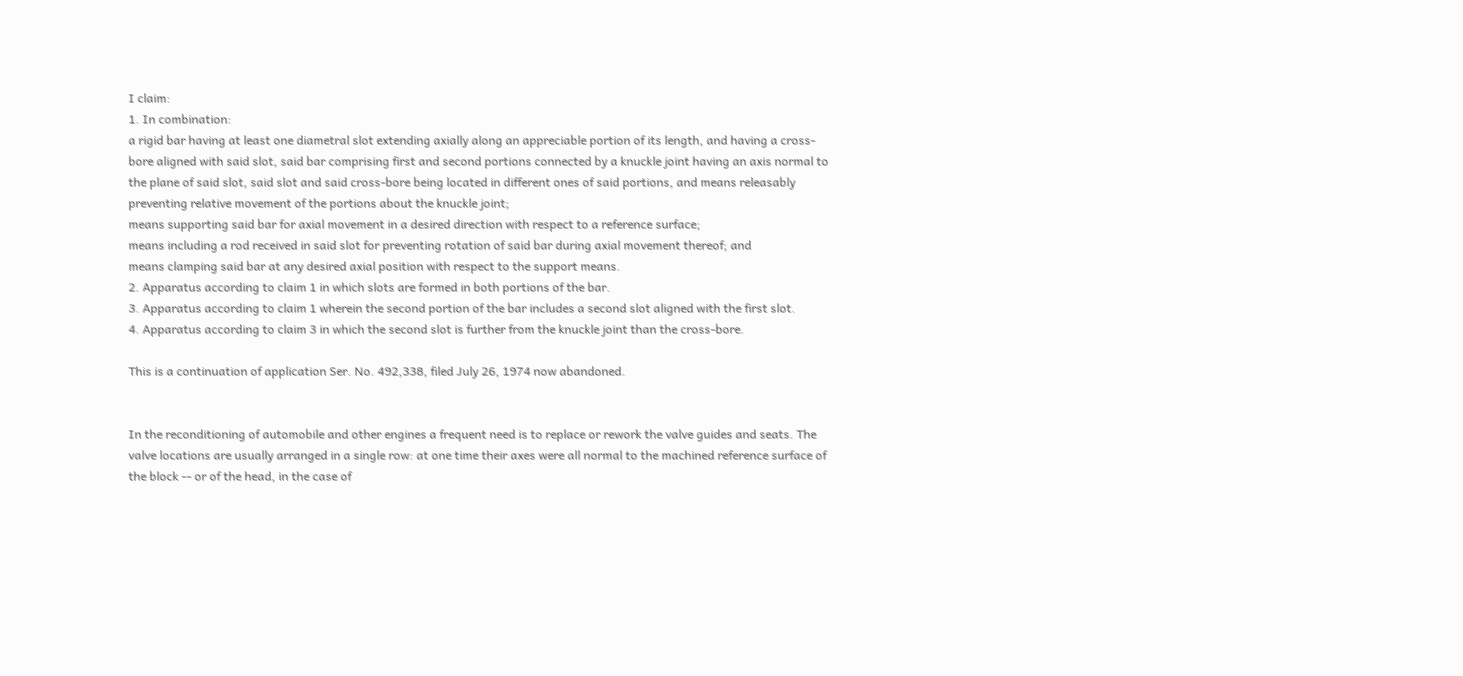I claim:
1. In combination:
a rigid bar having at least one diametral slot extending axially along an appreciable portion of its length, and having a cross-bore aligned with said slot, said bar comprising first and second portions connected by a knuckle joint having an axis normal to the plane of said slot, said slot and said cross-bore being located in different ones of said portions, and means releasably preventing relative movement of the portions about the knuckle joint;
means supporting said bar for axial movement in a desired direction with respect to a reference surface;
means including a rod received in said slot for preventing rotation of said bar during axial movement thereof; and
means clamping said bar at any desired axial position with respect to the support means.
2. Apparatus according to claim 1 in which slots are formed in both portions of the bar.
3. Apparatus according to claim 1 wherein the second portion of the bar includes a second slot aligned with the first slot.
4. Apparatus according to claim 3 in which the second slot is further from the knuckle joint than the cross-bore.

This is a continuation of application Ser. No. 492,338, filed July 26, 1974 now abandoned.


In the reconditioning of automobile and other engines a frequent need is to replace or rework the valve guides and seats. The valve locations are usually arranged in a single row: at one time their axes were all normal to the machined reference surface of the block -- or of the head, in the case of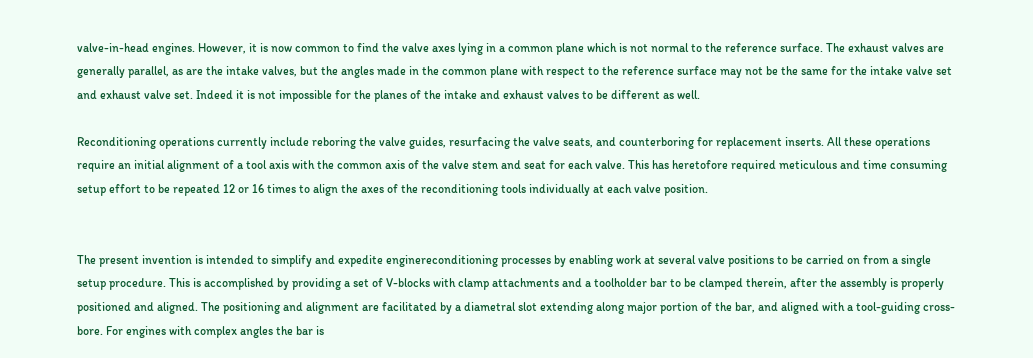valve-in-head engines. However, it is now common to find the valve axes lying in a common plane which is not normal to the reference surface. The exhaust valves are generally parallel, as are the intake valves, but the angles made in the common plane with respect to the reference surface may not be the same for the intake valve set and exhaust valve set. Indeed it is not impossible for the planes of the intake and exhaust valves to be different as well.

Reconditioning operations currently include reboring the valve guides, resurfacing the valve seats, and counterboring for replacement inserts. All these operations require an initial alignment of a tool axis with the common axis of the valve stem and seat for each valve. This has heretofore required meticulous and time consuming setup effort to be repeated 12 or 16 times to align the axes of the reconditioning tools individually at each valve position.


The present invention is intended to simplify and expedite enginereconditioning processes by enabling work at several valve positions to be carried on from a single setup procedure. This is accomplished by providing a set of V-blocks with clamp attachments and a toolholder bar to be clamped therein, after the assembly is properly positioned and aligned. The positioning and alignment are facilitated by a diametral slot extending along major portion of the bar, and aligned with a tool-guiding cross-bore. For engines with complex angles the bar is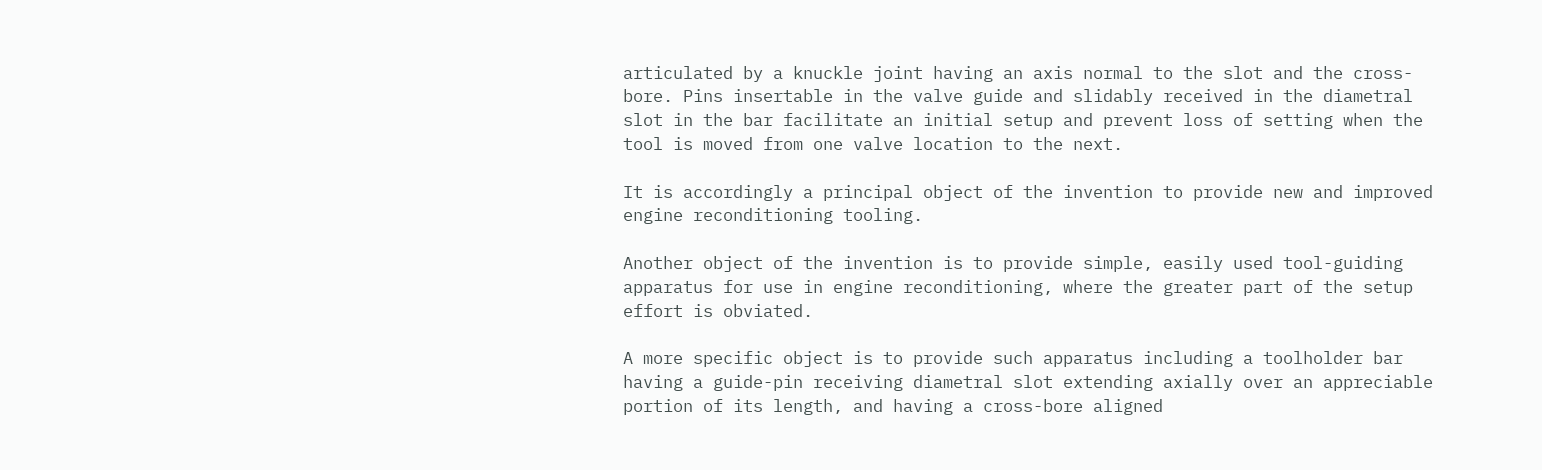articulated by a knuckle joint having an axis normal to the slot and the cross-bore. Pins insertable in the valve guide and slidably received in the diametral slot in the bar facilitate an initial setup and prevent loss of setting when the tool is moved from one valve location to the next.

It is accordingly a principal object of the invention to provide new and improved engine reconditioning tooling.

Another object of the invention is to provide simple, easily used tool-guiding apparatus for use in engine reconditioning, where the greater part of the setup effort is obviated.

A more specific object is to provide such apparatus including a toolholder bar having a guide-pin receiving diametral slot extending axially over an appreciable portion of its length, and having a cross-bore aligned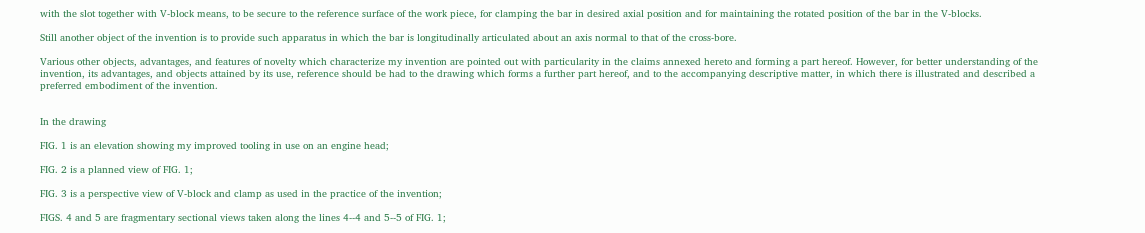with the slot together with V-block means, to be secure to the reference surface of the work piece, for clamping the bar in desired axial position and for maintaining the rotated position of the bar in the V-blocks.

Still another object of the invention is to provide such apparatus in which the bar is longitudinally articulated about an axis normal to that of the cross-bore.

Various other objects, advantages, and features of novelty which characterize my invention are pointed out with particularity in the claims annexed hereto and forming a part hereof. However, for better understanding of the invention, its advantages, and objects attained by its use, reference should be had to the drawing which forms a further part hereof, and to the accompanying descriptive matter, in which there is illustrated and described a preferred embodiment of the invention.


In the drawing

FIG. 1 is an elevation showing my improved tooling in use on an engine head;

FIG. 2 is a planned view of FIG. 1;

FIG. 3 is a perspective view of V-block and clamp as used in the practice of the invention;

FIGS. 4 and 5 are fragmentary sectional views taken along the lines 4--4 and 5--5 of FIG. 1;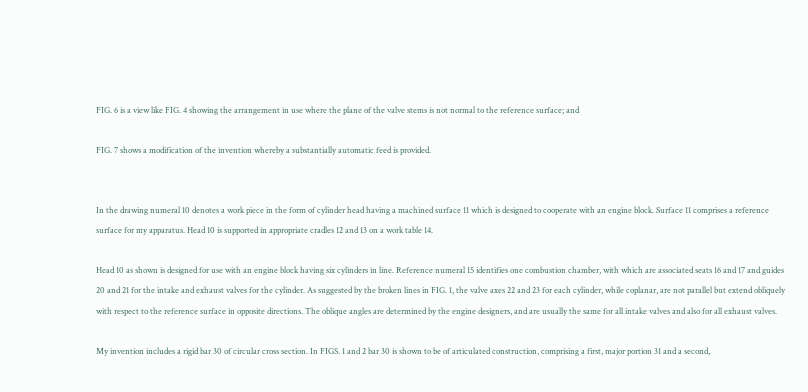FIG. 6 is a view like FIG. 4 showing the arrangement in use where the plane of the valve stems is not normal to the reference surface; and

FIG. 7 shows a modification of the invention whereby a substantially automatic feed is provided.


In the drawing numeral 10 denotes a work piece in the form of cylinder head having a machined surface 11 which is designed to cooperate with an engine block. Surface 11 comprises a reference surface for my apparatus. Head 10 is supported in appropriate cradles 12 and 13 on a work table 14.

Head 10 as shown is designed for use with an engine block having six cylinders in line. Reference numeral 15 identifies one combustion chamber, with which are associated seats 16 and 17 and guides 20 and 21 for the intake and exhaust valves for the cylinder. As suggested by the broken lines in FIG. 1, the valve axes 22 and 23 for each cylinder, while coplanar, are not parallel but extend obliquely with respect to the reference surface in opposite directions. The oblique angles are determined by the engine designers, and are usually the same for all intake valves and also for all exhaust valves.

My invention includes a rigid bar 30 of circular cross section. In FIGS. 1 and 2 bar 30 is shown to be of articulated construction, comprising a first, major portion 31 and a second,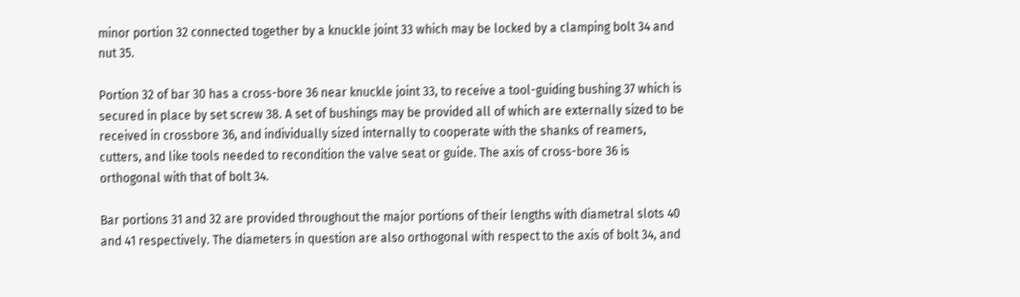minor portion 32 connected together by a knuckle joint 33 which may be locked by a clamping bolt 34 and nut 35.

Portion 32 of bar 30 has a cross-bore 36 near knuckle joint 33, to receive a tool-guiding bushing 37 which is secured in place by set screw 38. A set of bushings may be provided all of which are externally sized to be received in crossbore 36, and individually sized internally to cooperate with the shanks of reamers, cutters, and like tools needed to recondition the valve seat or guide. The axis of cross-bore 36 is orthogonal with that of bolt 34.

Bar portions 31 and 32 are provided throughout the major portions of their lengths with diametral slots 40 and 41 respectively. The diameters in question are also orthogonal with respect to the axis of bolt 34, and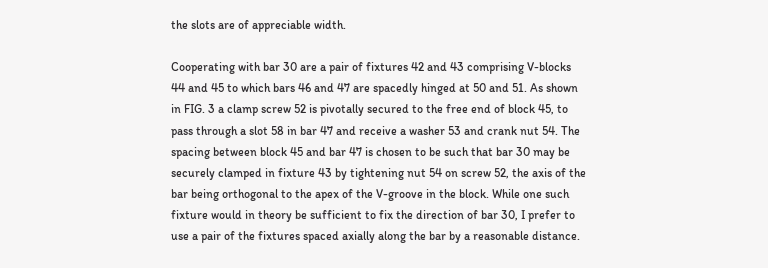the slots are of appreciable width.

Cooperating with bar 30 are a pair of fixtures 42 and 43 comprising V-blocks 44 and 45 to which bars 46 and 47 are spacedly hinged at 50 and 51. As shown in FIG. 3 a clamp screw 52 is pivotally secured to the free end of block 45, to pass through a slot 58 in bar 47 and receive a washer 53 and crank nut 54. The spacing between block 45 and bar 47 is chosen to be such that bar 30 may be securely clamped in fixture 43 by tightening nut 54 on screw 52, the axis of the bar being orthogonal to the apex of the V-groove in the block. While one such fixture would in theory be sufficient to fix the direction of bar 30, I prefer to use a pair of the fixtures spaced axially along the bar by a reasonable distance.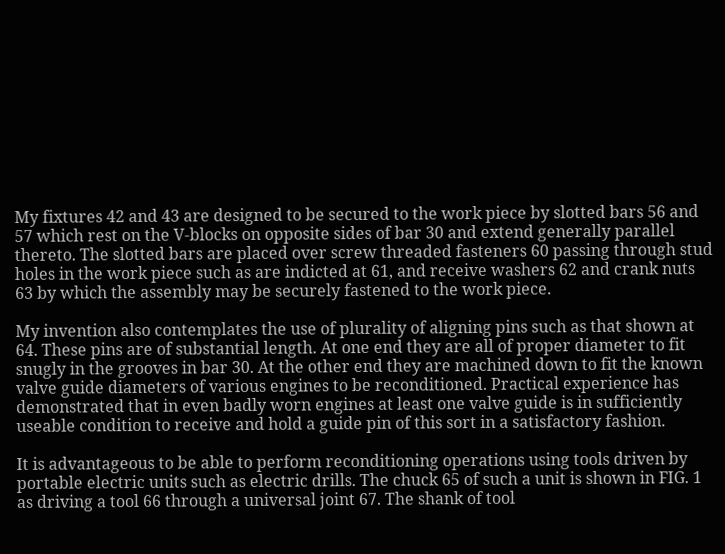My fixtures 42 and 43 are designed to be secured to the work piece by slotted bars 56 and 57 which rest on the V-blocks on opposite sides of bar 30 and extend generally parallel thereto. The slotted bars are placed over screw threaded fasteners 60 passing through stud holes in the work piece such as are indicted at 61, and receive washers 62 and crank nuts 63 by which the assembly may be securely fastened to the work piece.

My invention also contemplates the use of plurality of aligning pins such as that shown at 64. These pins are of substantial length. At one end they are all of proper diameter to fit snugly in the grooves in bar 30. At the other end they are machined down to fit the known valve guide diameters of various engines to be reconditioned. Practical experience has demonstrated that in even badly worn engines at least one valve guide is in sufficiently useable condition to receive and hold a guide pin of this sort in a satisfactory fashion.

It is advantageous to be able to perform reconditioning operations using tools driven by portable electric units such as electric drills. The chuck 65 of such a unit is shown in FIG. 1 as driving a tool 66 through a universal joint 67. The shank of tool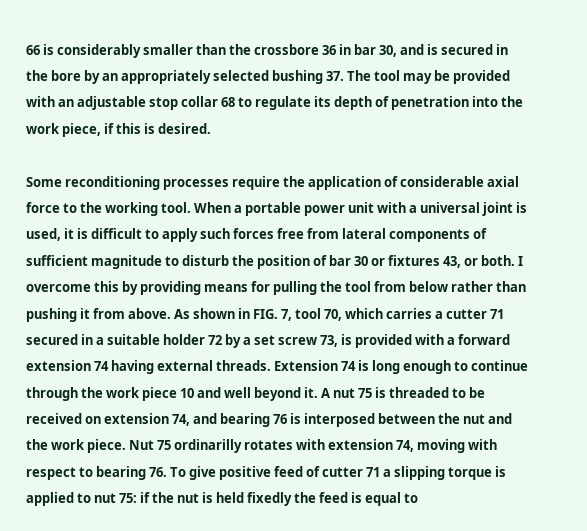66 is considerably smaller than the crossbore 36 in bar 30, and is secured in the bore by an appropriately selected bushing 37. The tool may be provided with an adjustable stop collar 68 to regulate its depth of penetration into the work piece, if this is desired.

Some reconditioning processes require the application of considerable axial force to the working tool. When a portable power unit with a universal joint is used, it is difficult to apply such forces free from lateral components of sufficient magnitude to disturb the position of bar 30 or fixtures 43, or both. I overcome this by providing means for pulling the tool from below rather than pushing it from above. As shown in FIG. 7, tool 70, which carries a cutter 71 secured in a suitable holder 72 by a set screw 73, is provided with a forward extension 74 having external threads. Extension 74 is long enough to continue through the work piece 10 and well beyond it. A nut 75 is threaded to be received on extension 74, and bearing 76 is interposed between the nut and the work piece. Nut 75 ordinarilly rotates with extension 74, moving with respect to bearing 76. To give positive feed of cutter 71 a slipping torque is applied to nut 75: if the nut is held fixedly the feed is equal to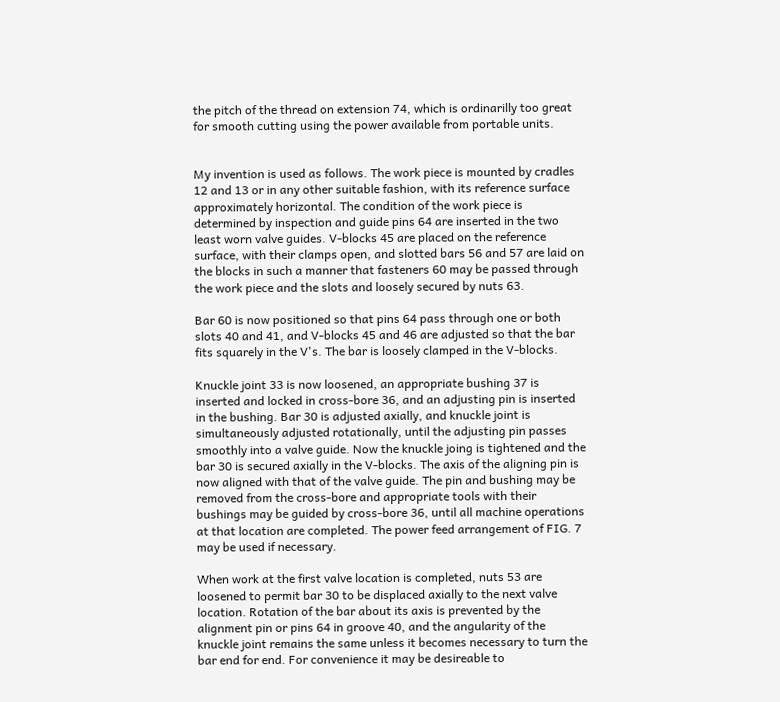the pitch of the thread on extension 74, which is ordinarilly too great for smooth cutting using the power available from portable units.


My invention is used as follows. The work piece is mounted by cradles 12 and 13 or in any other suitable fashion, with its reference surface approximately horizontal. The condition of the work piece is determined by inspection and guide pins 64 are inserted in the two least worn valve guides. V-blocks 45 are placed on the reference surface, with their clamps open, and slotted bars 56 and 57 are laid on the blocks in such a manner that fasteners 60 may be passed through the work piece and the slots and loosely secured by nuts 63.

Bar 60 is now positioned so that pins 64 pass through one or both slots 40 and 41, and V-blocks 45 and 46 are adjusted so that the bar fits squarely in the V's. The bar is loosely clamped in the V-blocks.

Knuckle joint 33 is now loosened, an appropriate bushing 37 is inserted and locked in cross-bore 36, and an adjusting pin is inserted in the bushing. Bar 30 is adjusted axially, and knuckle joint is simultaneously adjusted rotationally, until the adjusting pin passes smoothly into a valve guide. Now the knuckle joing is tightened and the bar 30 is secured axially in the V-blocks. The axis of the aligning pin is now aligned with that of the valve guide. The pin and bushing may be removed from the cross-bore and appropriate tools with their bushings may be guided by cross-bore 36, until all machine operations at that location are completed. The power feed arrangement of FIG. 7 may be used if necessary.

When work at the first valve location is completed, nuts 53 are loosened to permit bar 30 to be displaced axially to the next valve location. Rotation of the bar about its axis is prevented by the alignment pin or pins 64 in groove 40, and the angularity of the knuckle joint remains the same unless it becomes necessary to turn the bar end for end. For convenience it may be desireable to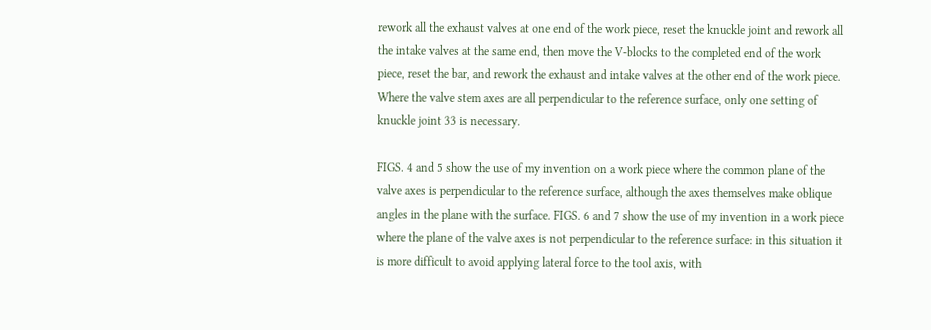rework all the exhaust valves at one end of the work piece, reset the knuckle joint and rework all the intake valves at the same end, then move the V-blocks to the completed end of the work piece, reset the bar, and rework the exhaust and intake valves at the other end of the work piece. Where the valve stem axes are all perpendicular to the reference surface, only one setting of knuckle joint 33 is necessary.

FIGS. 4 and 5 show the use of my invention on a work piece where the common plane of the valve axes is perpendicular to the reference surface, although the axes themselves make oblique angles in the plane with the surface. FIGS. 6 and 7 show the use of my invention in a work piece where the plane of the valve axes is not perpendicular to the reference surface: in this situation it is more difficult to avoid applying lateral force to the tool axis, with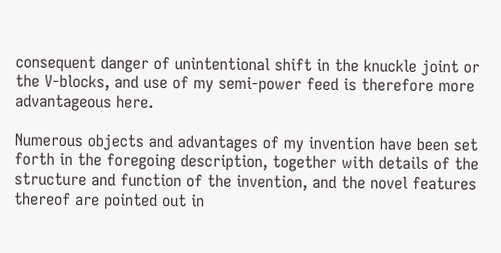consequent danger of unintentional shift in the knuckle joint or the V-blocks, and use of my semi-power feed is therefore more advantageous here.

Numerous objects and advantages of my invention have been set forth in the foregoing description, together with details of the structure and function of the invention, and the novel features thereof are pointed out in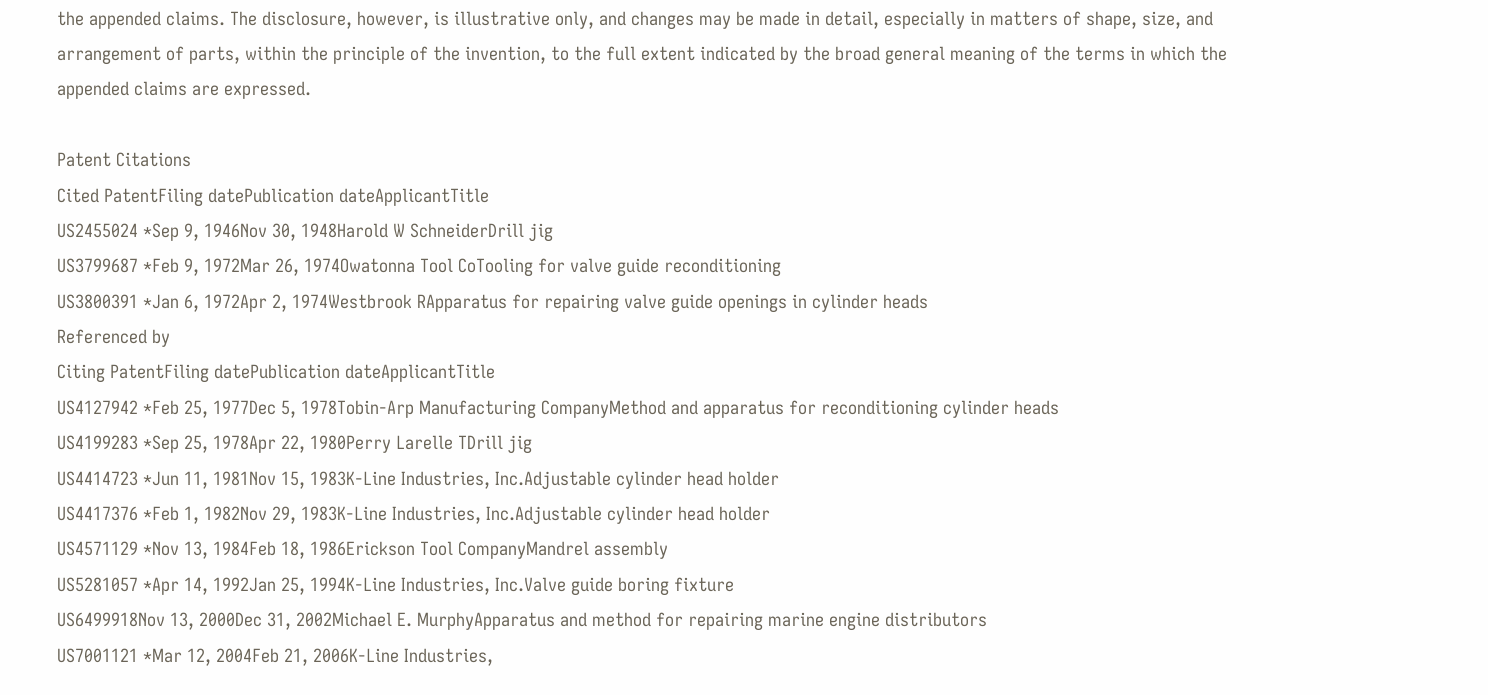the appended claims. The disclosure, however, is illustrative only, and changes may be made in detail, especially in matters of shape, size, and arrangement of parts, within the principle of the invention, to the full extent indicated by the broad general meaning of the terms in which the appended claims are expressed.

Patent Citations
Cited PatentFiling datePublication dateApplicantTitle
US2455024 *Sep 9, 1946Nov 30, 1948Harold W SchneiderDrill jig
US3799687 *Feb 9, 1972Mar 26, 1974Owatonna Tool CoTooling for valve guide reconditioning
US3800391 *Jan 6, 1972Apr 2, 1974Westbrook RApparatus for repairing valve guide openings in cylinder heads
Referenced by
Citing PatentFiling datePublication dateApplicantTitle
US4127942 *Feb 25, 1977Dec 5, 1978Tobin-Arp Manufacturing CompanyMethod and apparatus for reconditioning cylinder heads
US4199283 *Sep 25, 1978Apr 22, 1980Perry Larelle TDrill jig
US4414723 *Jun 11, 1981Nov 15, 1983K-Line Industries, Inc.Adjustable cylinder head holder
US4417376 *Feb 1, 1982Nov 29, 1983K-Line Industries, Inc.Adjustable cylinder head holder
US4571129 *Nov 13, 1984Feb 18, 1986Erickson Tool CompanyMandrel assembly
US5281057 *Apr 14, 1992Jan 25, 1994K-Line Industries, Inc.Valve guide boring fixture
US6499918Nov 13, 2000Dec 31, 2002Michael E. MurphyApparatus and method for repairing marine engine distributors
US7001121 *Mar 12, 2004Feb 21, 2006K-Line Industries,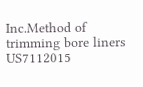Inc.Method of trimming bore liners
US7112015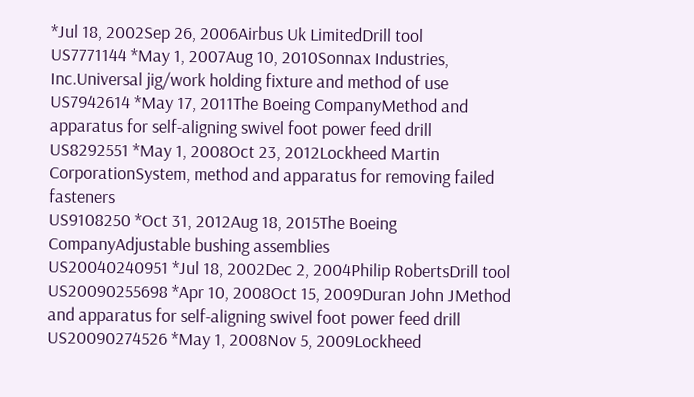*Jul 18, 2002Sep 26, 2006Airbus Uk LimitedDrill tool
US7771144 *May 1, 2007Aug 10, 2010Sonnax Industries, Inc.Universal jig/work holding fixture and method of use
US7942614 *May 17, 2011The Boeing CompanyMethod and apparatus for self-aligning swivel foot power feed drill
US8292551 *May 1, 2008Oct 23, 2012Lockheed Martin CorporationSystem, method and apparatus for removing failed fasteners
US9108250 *Oct 31, 2012Aug 18, 2015The Boeing CompanyAdjustable bushing assemblies
US20040240951 *Jul 18, 2002Dec 2, 2004Philip RobertsDrill tool
US20090255698 *Apr 10, 2008Oct 15, 2009Duran John JMethod and apparatus for self-aligning swivel foot power feed drill
US20090274526 *May 1, 2008Nov 5, 2009Lockheed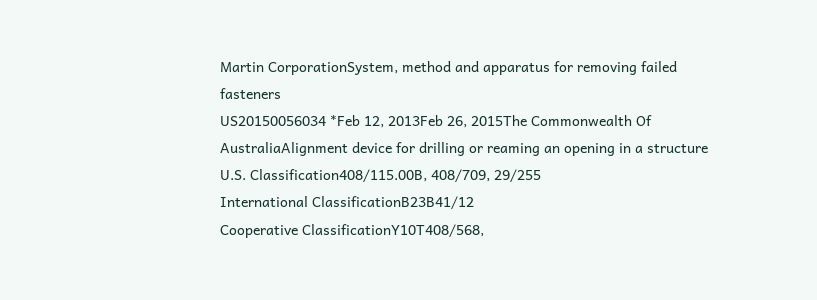Martin CorporationSystem, method and apparatus for removing failed fasteners
US20150056034 *Feb 12, 2013Feb 26, 2015The Commonwealth Of AustraliaAlignment device for drilling or reaming an opening in a structure
U.S. Classification408/115.00B, 408/709, 29/255
International ClassificationB23B41/12
Cooperative ClassificationY10T408/568,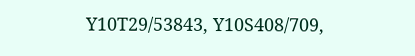Y10T29/53843, Y10S408/709,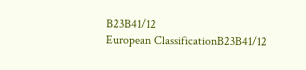B23B41/12
European ClassificationB23B41/12